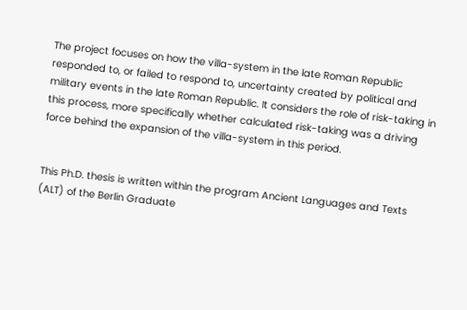The project focuses on how the villa-system in the late Roman Republic responded to, or failed to respond to, uncertainty created by political and military events in the late Roman Republic. It considers the role of risk-taking in this process, more specifically whether calculated risk-taking was a driving force behind the expansion of the villa-system in this period.


This Ph.D. thesis is written within the program Ancient Languages and Texts (ALT) of the Berlin Graduate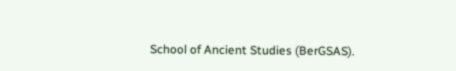School of Ancient Studies (BerGSAS).